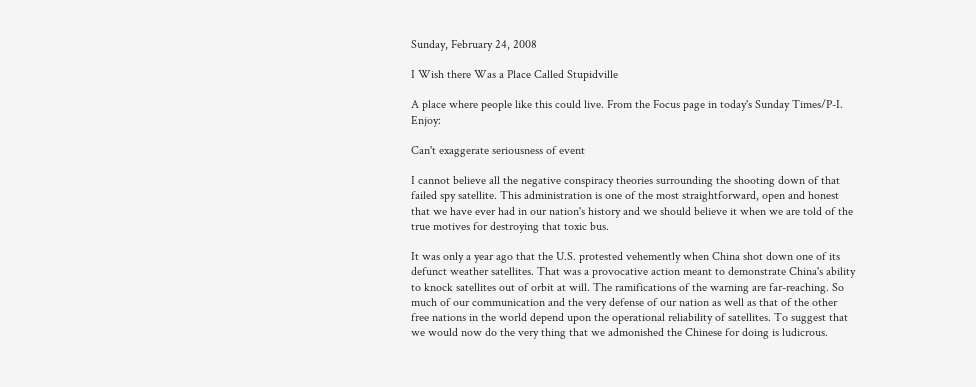Sunday, February 24, 2008

I Wish there Was a Place Called Stupidville

A place where people like this could live. From the Focus page in today's Sunday Times/P-I. Enjoy:

Can't exaggerate seriousness of event

I cannot believe all the negative conspiracy theories surrounding the shooting down of that failed spy satellite. This administration is one of the most straightforward, open and honest that we have ever had in our nation's history and we should believe it when we are told of the true motives for destroying that toxic bus.

It was only a year ago that the U.S. protested vehemently when China shot down one of its defunct weather satellites. That was a provocative action meant to demonstrate China's ability to knock satellites out of orbit at will. The ramifications of the warning are far-reaching. So much of our communication and the very defense of our nation as well as that of the other free nations in the world depend upon the operational reliability of satellites. To suggest that we would now do the very thing that we admonished the Chinese for doing is ludicrous.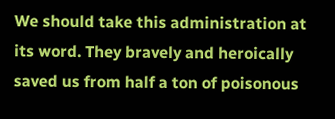We should take this administration at its word. They bravely and heroically saved us from half a ton of poisonous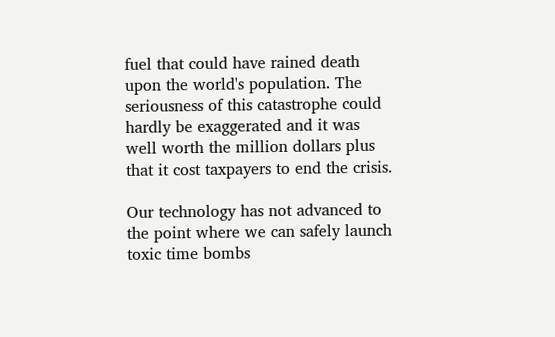fuel that could have rained death upon the world's population. The seriousness of this catastrophe could hardly be exaggerated and it was well worth the million dollars plus that it cost taxpayers to end the crisis.

Our technology has not advanced to the point where we can safely launch toxic time bombs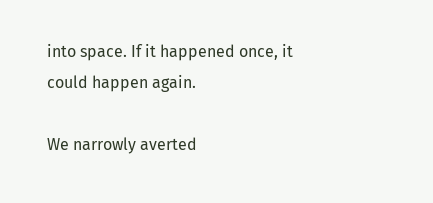into space. If it happened once, it could happen again.

We narrowly averted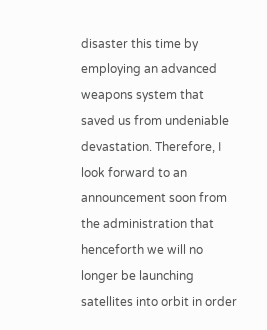disaster this time by employing an advanced weapons system that saved us from undeniable devastation. Therefore, I look forward to an announcement soon from the administration that henceforth we will no longer be launching satellites into orbit in order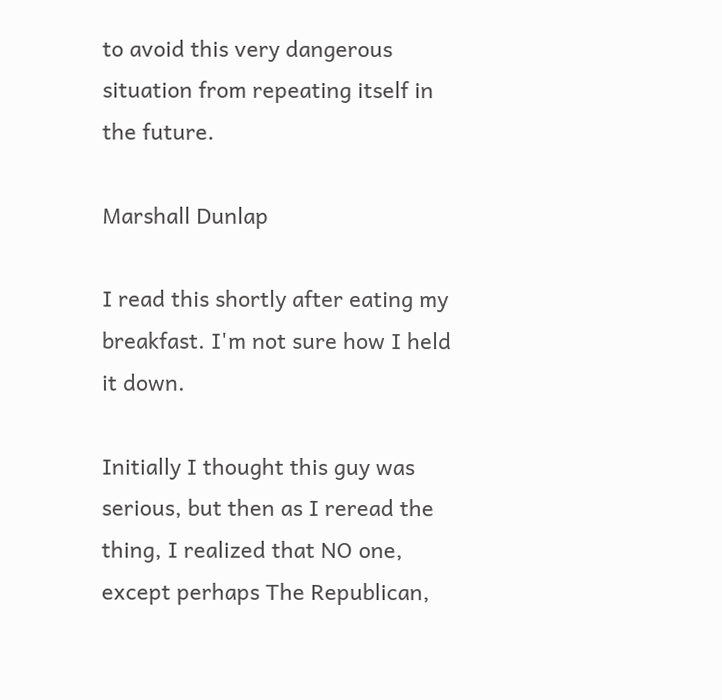to avoid this very dangerous situation from repeating itself in the future.

Marshall Dunlap

I read this shortly after eating my breakfast. I'm not sure how I held it down.

Initially I thought this guy was serious, but then as I reread the thing, I realized that NO one, except perhaps The Republican,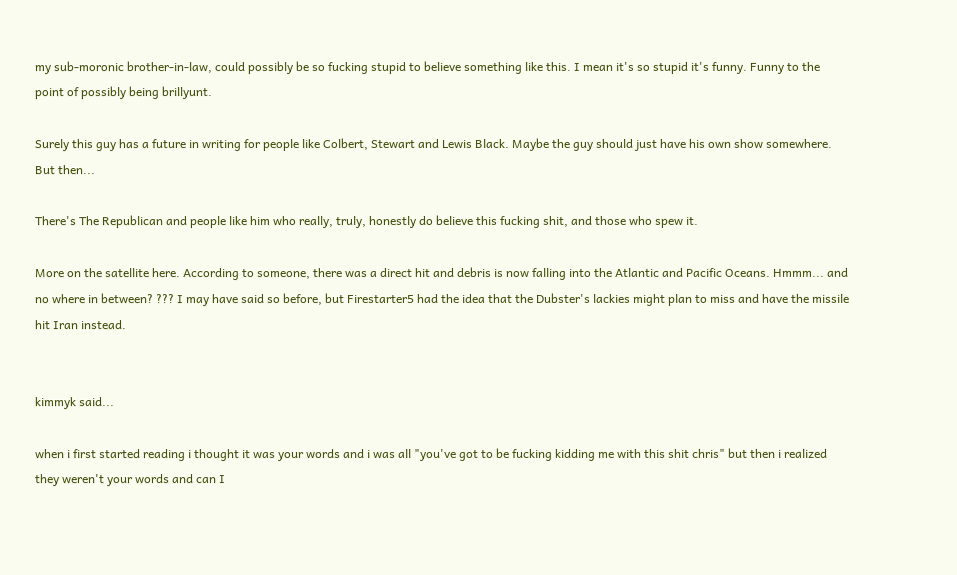my sub-moronic brother-in-law, could possibly be so fucking stupid to believe something like this. I mean it's so stupid it's funny. Funny to the point of possibly being brillyunt.

Surely this guy has a future in writing for people like Colbert, Stewart and Lewis Black. Maybe the guy should just have his own show somewhere. But then...

There's The Republican and people like him who really, truly, honestly do believe this fucking shit, and those who spew it.

More on the satellite here. According to someone, there was a direct hit and debris is now falling into the Atlantic and Pacific Oceans. Hmmm... and no where in between? ??? I may have said so before, but Firestarter5 had the idea that the Dubster's lackies might plan to miss and have the missile hit Iran instead.


kimmyk said...

when i first started reading i thought it was your words and i was all "you've got to be fucking kidding me with this shit chris" but then i realized they weren't your words and can I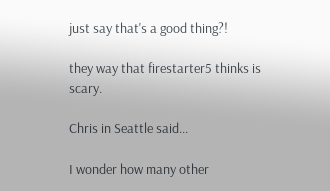just say that's a good thing?!

they way that firestarter5 thinks is scary.

Chris in Seattle said...

I wonder how many other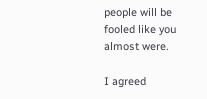people will be fooled like you almost were.

I agreed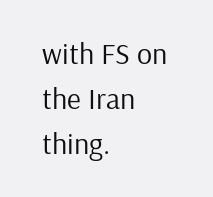with FS on the Iran thing.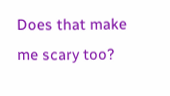Does that make me scary too?